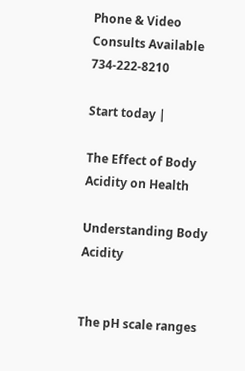Phone & Video Consults Available 734-222-8210

Start today |

The Effect of Body Acidity on Health

Understanding Body Acidity


The pH scale ranges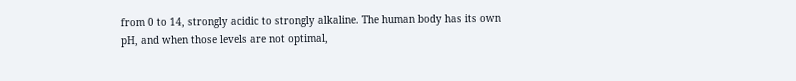from 0 to 14, strongly acidic to strongly alkaline. The human body has its own pH, and when those levels are not optimal,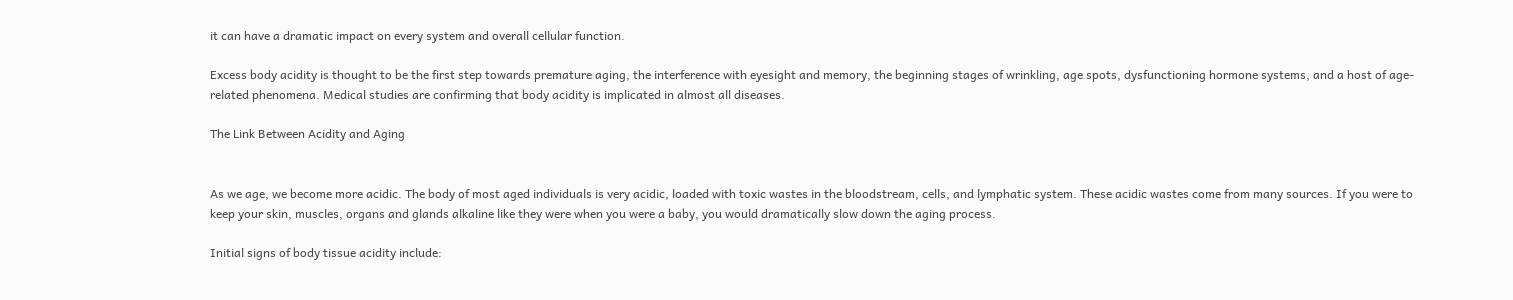it can have a dramatic impact on every system and overall cellular function.

Excess body acidity is thought to be the first step towards premature aging, the interference with eyesight and memory, the beginning stages of wrinkling, age spots, dysfunctioning hormone systems, and a host of age-related phenomena. Medical studies are confirming that body acidity is implicated in almost all diseases.

The Link Between Acidity and Aging


As we age, we become more acidic. The body of most aged individuals is very acidic, loaded with toxic wastes in the bloodstream, cells, and lymphatic system. These acidic wastes come from many sources. If you were to keep your skin, muscles, organs and glands alkaline like they were when you were a baby, you would dramatically slow down the aging process.

Initial signs of body tissue acidity include: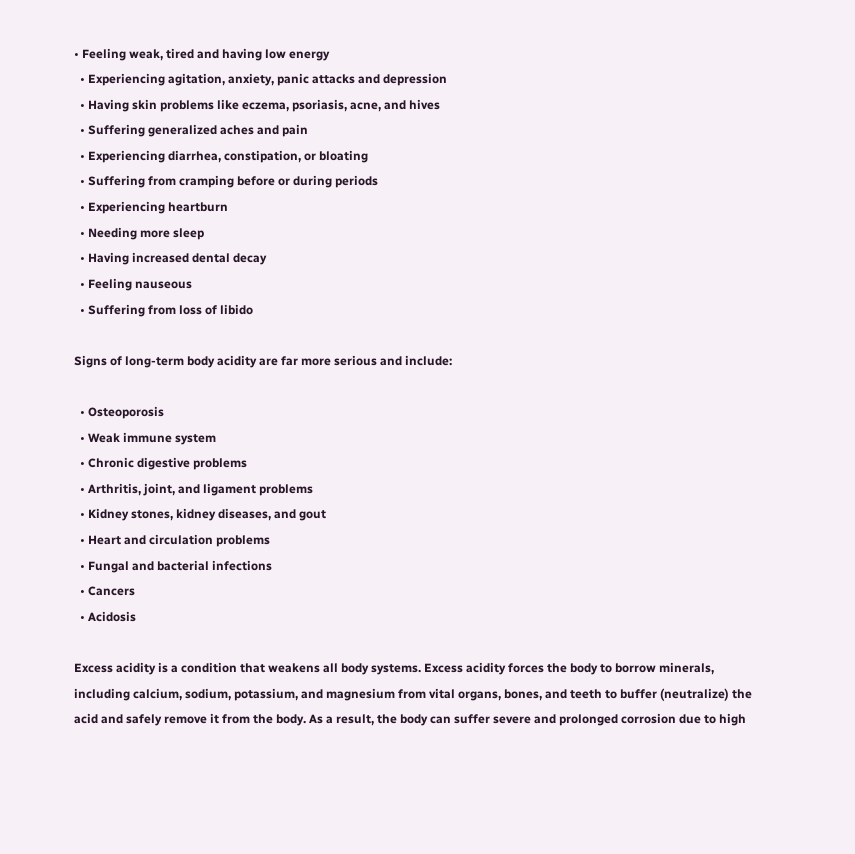• Feeling weak, tired and having low energy
  • Experiencing agitation, anxiety, panic attacks and depression
  • Having skin problems like eczema, psoriasis, acne, and hives
  • Suffering generalized aches and pain
  • Experiencing diarrhea, constipation, or bloating
  • Suffering from cramping before or during periods
  • Experiencing heartburn
  • Needing more sleep
  • Having increased dental decay
  • Feeling nauseous
  • Suffering from loss of libido

Signs of long-term body acidity are far more serious and include:

  • Osteoporosis
  • Weak immune system
  • Chronic digestive problems
  • Arthritis, joint, and ligament problems
  • Kidney stones, kidney diseases, and gout
  • Heart and circulation problems
  • Fungal and bacterial infections
  • Cancers
  • Acidosis

Excess acidity is a condition that weakens all body systems. Excess acidity forces the body to borrow minerals, including calcium, sodium, potassium, and magnesium from vital organs, bones, and teeth to buffer (neutralize) the acid and safely remove it from the body. As a result, the body can suffer severe and prolonged corrosion due to high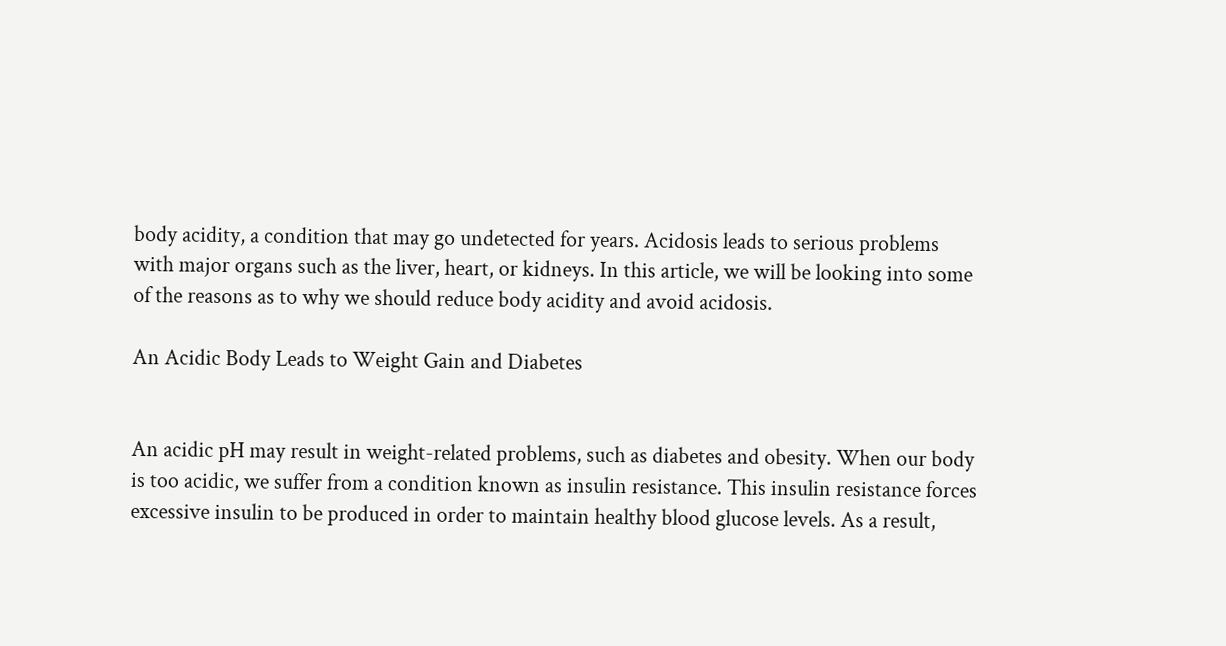body acidity, a condition that may go undetected for years. Acidosis leads to serious problems with major organs such as the liver, heart, or kidneys. In this article, we will be looking into some of the reasons as to why we should reduce body acidity and avoid acidosis.

An Acidic Body Leads to Weight Gain and Diabetes


An acidic pH may result in weight-related problems, such as diabetes and obesity. When our body is too acidic, we suffer from a condition known as insulin resistance. This insulin resistance forces excessive insulin to be produced in order to maintain healthy blood glucose levels. As a result,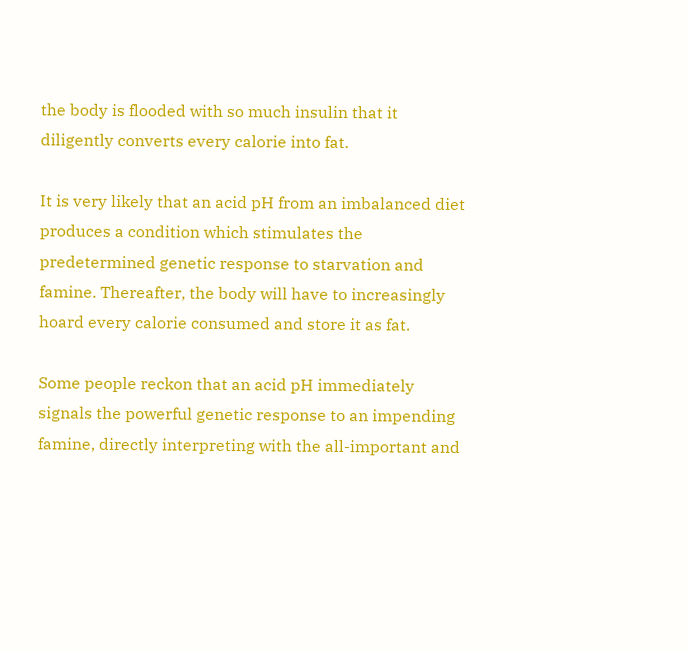the body is flooded with so much insulin that it diligently converts every calorie into fat.

It is very likely that an acid pH from an imbalanced diet produces a condition which stimulates the predetermined genetic response to starvation and famine. Thereafter, the body will have to increasingly hoard every calorie consumed and store it as fat.

Some people reckon that an acid pH immediately signals the powerful genetic response to an impending famine, directly interpreting with the all-important and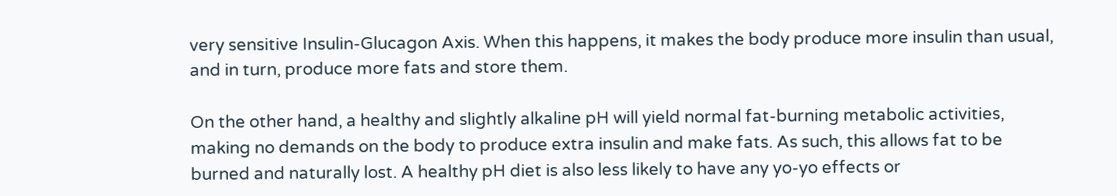very sensitive Insulin-Glucagon Axis. When this happens, it makes the body produce more insulin than usual, and in turn, produce more fats and store them.

On the other hand, a healthy and slightly alkaline pH will yield normal fat-burning metabolic activities, making no demands on the body to produce extra insulin and make fats. As such, this allows fat to be burned and naturally lost. A healthy pH diet is also less likely to have any yo-yo effects or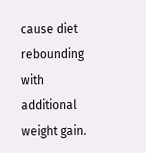cause diet rebounding with additional weight gain.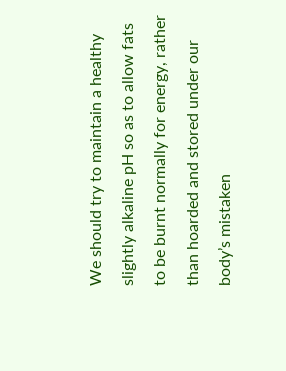We should try to maintain a healthy slightly alkaline pH so as to allow fats to be burnt normally for energy, rather than hoarded and stored under our body’s mistaken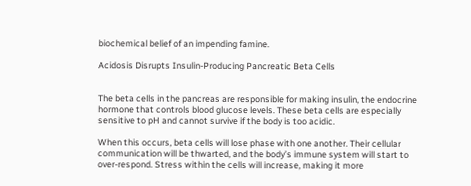biochemical belief of an impending famine.

Acidosis Disrupts Insulin-Producing Pancreatic Beta Cells


The beta cells in the pancreas are responsible for making insulin, the endocrine hormone that controls blood glucose levels. These beta cells are especially sensitive to pH and cannot survive if the body is too acidic.

When this occurs, beta cells will lose phase with one another. Their cellular communication will be thwarted, and the body’s immune system will start to over-respond. Stress within the cells will increase, making it more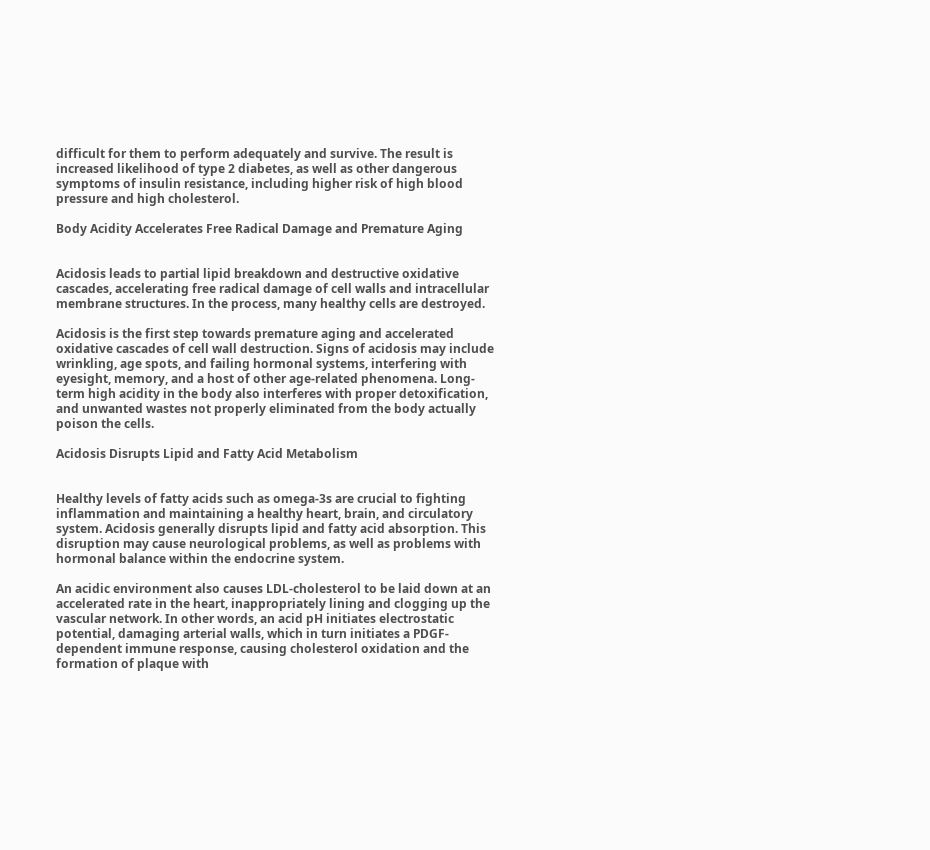difficult for them to perform adequately and survive. The result is increased likelihood of type 2 diabetes, as well as other dangerous symptoms of insulin resistance, including higher risk of high blood pressure and high cholesterol.

Body Acidity Accelerates Free Radical Damage and Premature Aging


Acidosis leads to partial lipid breakdown and destructive oxidative cascades, accelerating free radical damage of cell walls and intracellular membrane structures. In the process, many healthy cells are destroyed.

Acidosis is the first step towards premature aging and accelerated oxidative cascades of cell wall destruction. Signs of acidosis may include wrinkling, age spots, and failing hormonal systems, interfering with eyesight, memory, and a host of other age-related phenomena. Long-term high acidity in the body also interferes with proper detoxification, and unwanted wastes not properly eliminated from the body actually poison the cells.

Acidosis Disrupts Lipid and Fatty Acid Metabolism


Healthy levels of fatty acids such as omega-3s are crucial to fighting inflammation and maintaining a healthy heart, brain, and circulatory system. Acidosis generally disrupts lipid and fatty acid absorption. This disruption may cause neurological problems, as well as problems with hormonal balance within the endocrine system.

An acidic environment also causes LDL-cholesterol to be laid down at an accelerated rate in the heart, inappropriately lining and clogging up the vascular network. In other words, an acid pH initiates electrostatic potential, damaging arterial walls, which in turn initiates a PDGF-dependent immune response, causing cholesterol oxidation and the formation of plaque with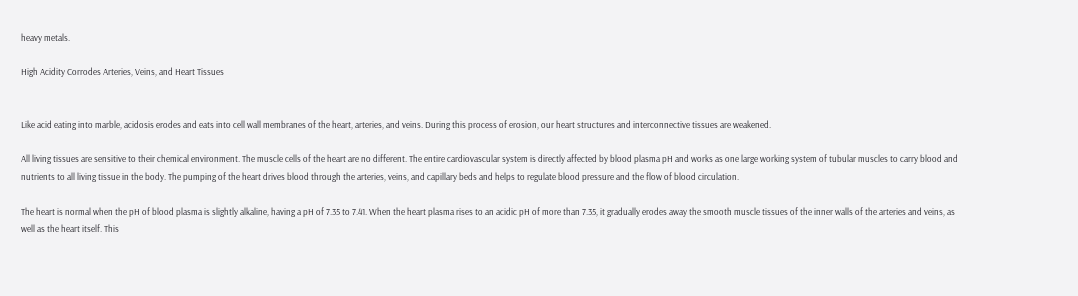heavy metals.

High Acidity Corrodes Arteries, Veins, and Heart Tissues


Like acid eating into marble, acidosis erodes and eats into cell wall membranes of the heart, arteries, and veins. During this process of erosion, our heart structures and interconnective tissues are weakened.

All living tissues are sensitive to their chemical environment. The muscle cells of the heart are no different. The entire cardiovascular system is directly affected by blood plasma pH and works as one large working system of tubular muscles to carry blood and nutrients to all living tissue in the body. The pumping of the heart drives blood through the arteries, veins, and capillary beds and helps to regulate blood pressure and the flow of blood circulation.

The heart is normal when the pH of blood plasma is slightly alkaline, having a pH of 7.35 to 7.41. When the heart plasma rises to an acidic pH of more than 7.35, it gradually erodes away the smooth muscle tissues of the inner walls of the arteries and veins, as well as the heart itself. This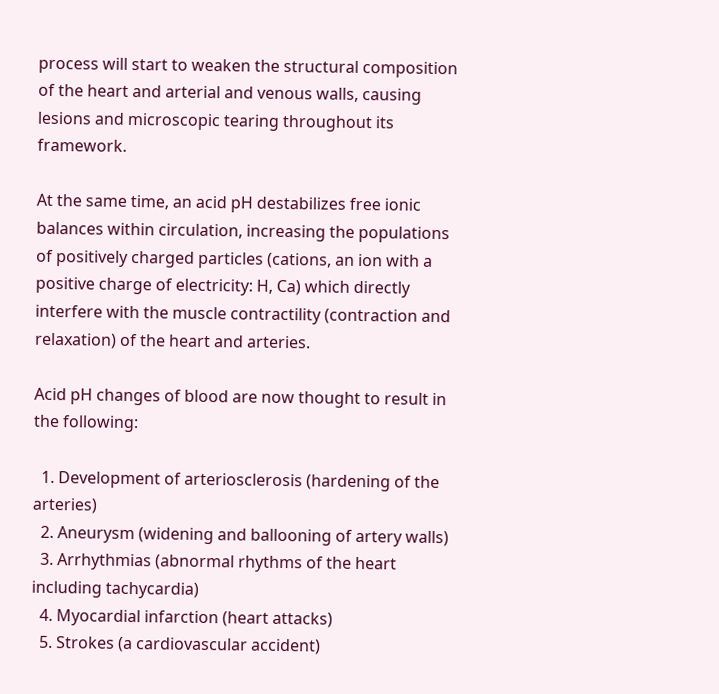process will start to weaken the structural composition of the heart and arterial and venous walls, causing lesions and microscopic tearing throughout its framework.

At the same time, an acid pH destabilizes free ionic balances within circulation, increasing the populations of positively charged particles (cations, an ion with a positive charge of electricity: H, Ca) which directly interfere with the muscle contractility (contraction and relaxation) of the heart and arteries.

Acid pH changes of blood are now thought to result in the following:

  1. Development of arteriosclerosis (hardening of the arteries)
  2. Aneurysm (widening and ballooning of artery walls)
  3. Arrhythmias (abnormal rhythms of the heart including tachycardia)
  4. Myocardial infarction (heart attacks)
  5. Strokes (a cardiovascular accident)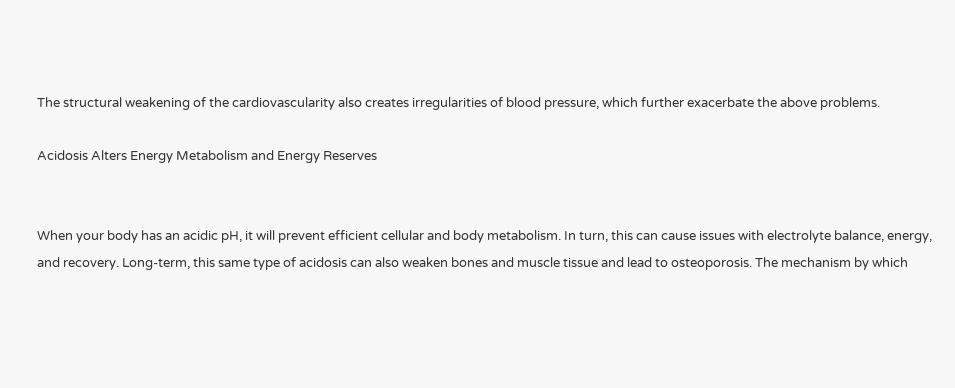The structural weakening of the cardiovascularity also creates irregularities of blood pressure, which further exacerbate the above problems.

Acidosis Alters Energy Metabolism and Energy Reserves


When your body has an acidic pH, it will prevent efficient cellular and body metabolism. In turn, this can cause issues with electrolyte balance, energy, and recovery. Long-term, this same type of acidosis can also weaken bones and muscle tissue and lead to osteoporosis. The mechanism by which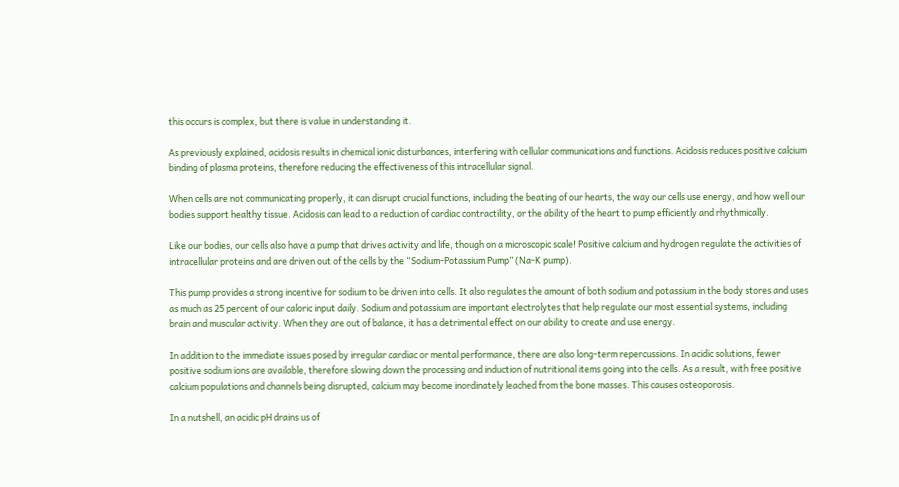this occurs is complex, but there is value in understanding it.

As previously explained, acidosis results in chemical ionic disturbances, interfering with cellular communications and functions. Acidosis reduces positive calcium binding of plasma proteins, therefore reducing the effectiveness of this intracellular signal.

When cells are not communicating properly, it can disrupt crucial functions, including the beating of our hearts, the way our cells use energy, and how well our bodies support healthy tissue. Acidosis can lead to a reduction of cardiac contractility, or the ability of the heart to pump efficiently and rhythmically.

Like our bodies, our cells also have a pump that drives activity and life, though on a microscopic scale! Positive calcium and hydrogen regulate the activities of intracellular proteins and are driven out of the cells by the “Sodium-Potassium Pump” (Na-K pump).

This pump provides a strong incentive for sodium to be driven into cells. It also regulates the amount of both sodium and potassium in the body stores and uses as much as 25 percent of our caloric input daily. Sodium and potassium are important electrolytes that help regulate our most essential systems, including brain and muscular activity. When they are out of balance, it has a detrimental effect on our ability to create and use energy.

In addition to the immediate issues posed by irregular cardiac or mental performance, there are also long-term repercussions. In acidic solutions, fewer positive sodium ions are available, therefore slowing down the processing and induction of nutritional items going into the cells. As a result, with free positive calcium populations and channels being disrupted, calcium may become inordinately leached from the bone masses. This causes osteoporosis.

In a nutshell, an acidic pH drains us of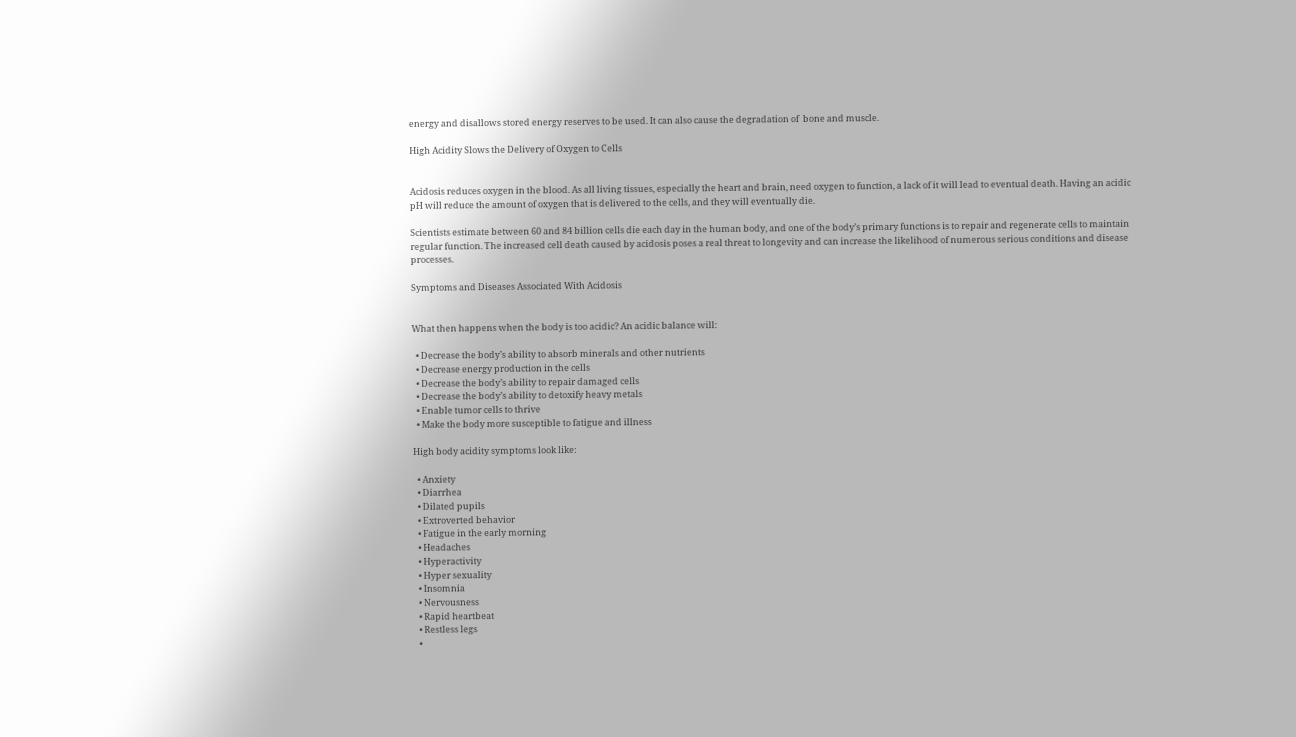energy and disallows stored energy reserves to be used. It can also cause the degradation of  bone and muscle.

High Acidity Slows the Delivery of Oxygen to Cells


Acidosis reduces oxygen in the blood. As all living tissues, especially the heart and brain, need oxygen to function, a lack of it will lead to eventual death. Having an acidic pH will reduce the amount of oxygen that is delivered to the cells, and they will eventually die.

Scientists estimate between 60 and 84 billion cells die each day in the human body, and one of the body’s primary functions is to repair and regenerate cells to maintain regular function. The increased cell death caused by acidosis poses a real threat to longevity and can increase the likelihood of numerous serious conditions and disease processes.

Symptoms and Diseases Associated With Acidosis


What then happens when the body is too acidic? An acidic balance will:

  • Decrease the body’s ability to absorb minerals and other nutrients
  • Decrease energy production in the cells
  • Decrease the body’s ability to repair damaged cells
  • Decrease the body’s ability to detoxify heavy metals
  • Enable tumor cells to thrive
  • Make the body more susceptible to fatigue and illness

High body acidity symptoms look like:

  • Anxiety
  • Diarrhea
  • Dilated pupils
  • Extroverted behavior
  • Fatigue in the early morning
  • Headaches
  • Hyperactivity
  • Hyper sexuality
  • Insomnia
  • Nervousness
  • Rapid heartbeat
  • Restless legs
  •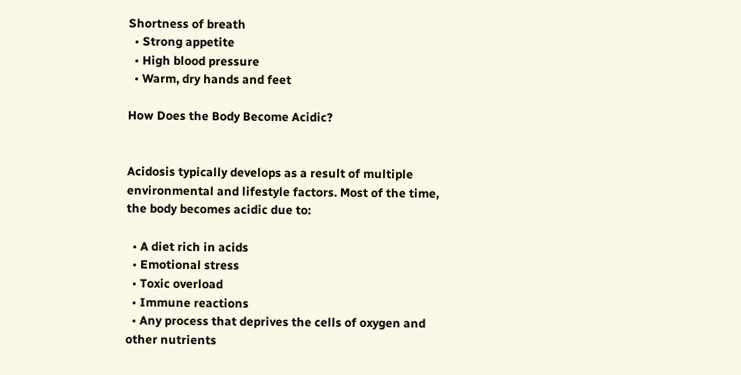Shortness of breath
  • Strong appetite
  • High blood pressure
  • Warm, dry hands and feet

How Does the Body Become Acidic?


Acidosis typically develops as a result of multiple environmental and lifestyle factors. Most of the time, the body becomes acidic due to:

  • A diet rich in acids
  • Emotional stress
  • Toxic overload
  • Immune reactions
  • Any process that deprives the cells of oxygen and other nutrients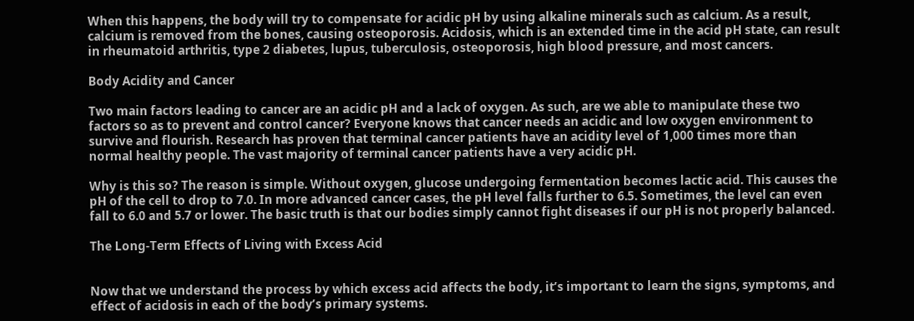When this happens, the body will try to compensate for acidic pH by using alkaline minerals such as calcium. As a result, calcium is removed from the bones, causing osteoporosis. Acidosis, which is an extended time in the acid pH state, can result in rheumatoid arthritis, type 2 diabetes, lupus, tuberculosis, osteoporosis, high blood pressure, and most cancers.

Body Acidity and Cancer

Two main factors leading to cancer are an acidic pH and a lack of oxygen. As such, are we able to manipulate these two factors so as to prevent and control cancer? Everyone knows that cancer needs an acidic and low oxygen environment to survive and flourish. Research has proven that terminal cancer patients have an acidity level of 1,000 times more than normal healthy people. The vast majority of terminal cancer patients have a very acidic pH.

Why is this so? The reason is simple. Without oxygen, glucose undergoing fermentation becomes lactic acid. This causes the pH of the cell to drop to 7.0. In more advanced cancer cases, the pH level falls further to 6.5. Sometimes, the level can even fall to 6.0 and 5.7 or lower. The basic truth is that our bodies simply cannot fight diseases if our pH is not properly balanced.

The Long-Term Effects of Living with Excess Acid


Now that we understand the process by which excess acid affects the body, it’s important to learn the signs, symptoms, and effect of acidosis in each of the body’s primary systems.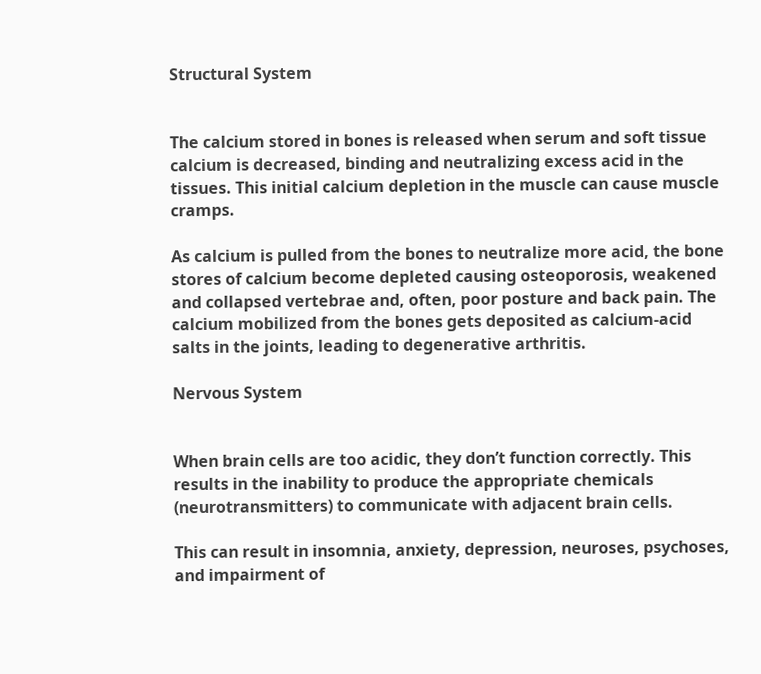Structural System


The calcium stored in bones is released when serum and soft tissue calcium is decreased, binding and neutralizing excess acid in the tissues. This initial calcium depletion in the muscle can cause muscle cramps.

As calcium is pulled from the bones to neutralize more acid, the bone stores of calcium become depleted causing osteoporosis, weakened and collapsed vertebrae and, often, poor posture and back pain. The calcium mobilized from the bones gets deposited as calcium-acid salts in the joints, leading to degenerative arthritis.

Nervous System


When brain cells are too acidic, they don’t function correctly. This results in the inability to produce the appropriate chemicals (neurotransmitters) to communicate with adjacent brain cells.

This can result in insomnia, anxiety, depression, neuroses, psychoses, and impairment of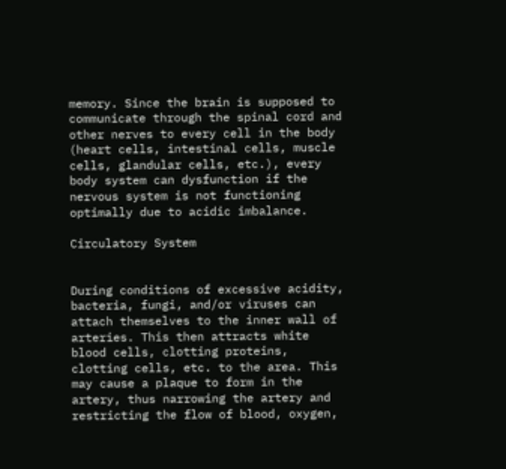memory. Since the brain is supposed to communicate through the spinal cord and other nerves to every cell in the body (heart cells, intestinal cells, muscle cells, glandular cells, etc.), every body system can dysfunction if the nervous system is not functioning optimally due to acidic imbalance.

Circulatory System


During conditions of excessive acidity, bacteria, fungi, and/or viruses can attach themselves to the inner wall of arteries. This then attracts white blood cells, clotting proteins, clotting cells, etc. to the area. This may cause a plaque to form in the artery, thus narrowing the artery and restricting the flow of blood, oxygen,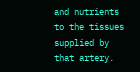and nutrients to the tissues supplied by that artery.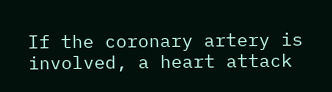If the coronary artery is involved, a heart attack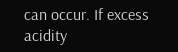can occur. If excess acidity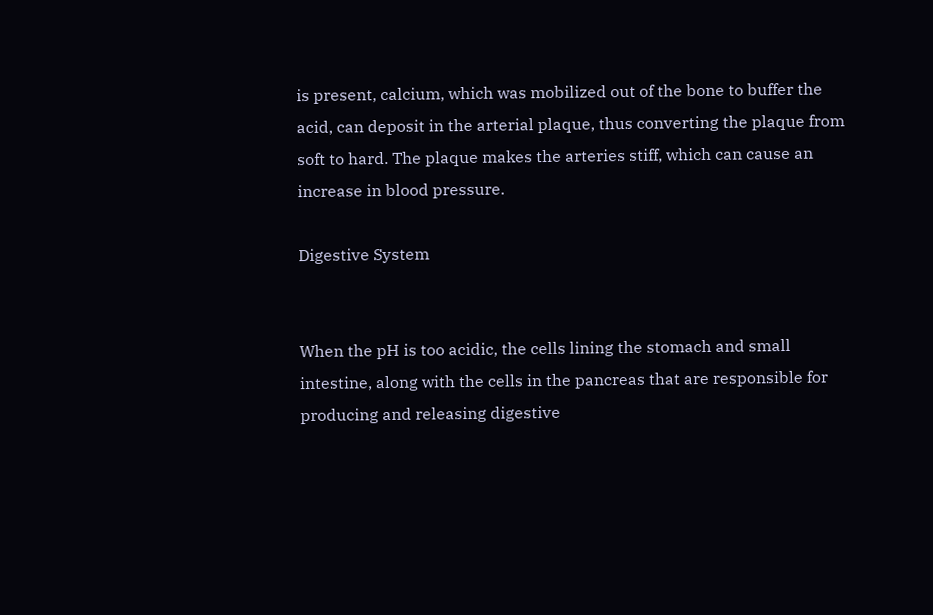is present, calcium, which was mobilized out of the bone to buffer the acid, can deposit in the arterial plaque, thus converting the plaque from soft to hard. The plaque makes the arteries stiff, which can cause an increase in blood pressure.

Digestive System


When the pH is too acidic, the cells lining the stomach and small intestine, along with the cells in the pancreas that are responsible for producing and releasing digestive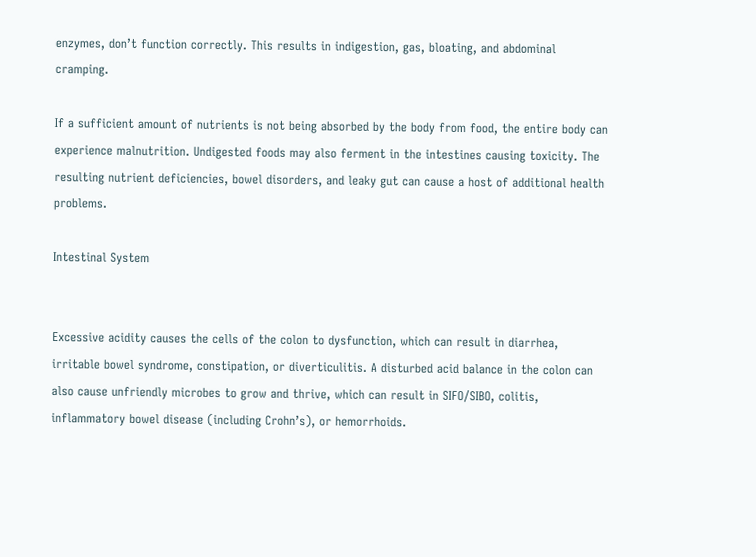enzymes, don’t function correctly. This results in indigestion, gas, bloating, and abdominal cramping.

If a sufficient amount of nutrients is not being absorbed by the body from food, the entire body can experience malnutrition. Undigested foods may also ferment in the intestines causing toxicity. The resulting nutrient deficiencies, bowel disorders, and leaky gut can cause a host of additional health problems.

Intestinal System


Excessive acidity causes the cells of the colon to dysfunction, which can result in diarrhea, irritable bowel syndrome, constipation, or diverticulitis. A disturbed acid balance in the colon can also cause unfriendly microbes to grow and thrive, which can result in SIFO/SIBO, colitis, inflammatory bowel disease (including Crohn’s), or hemorrhoids.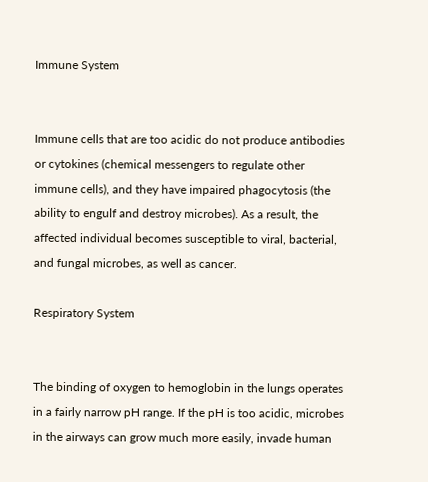Immune System


Immune cells that are too acidic do not produce antibodies or cytokines (chemical messengers to regulate other immune cells), and they have impaired phagocytosis (the ability to engulf and destroy microbes). As a result, the affected individual becomes susceptible to viral, bacterial, and fungal microbes, as well as cancer.

Respiratory System


The binding of oxygen to hemoglobin in the lungs operates in a fairly narrow pH range. If the pH is too acidic, microbes in the airways can grow much more easily, invade human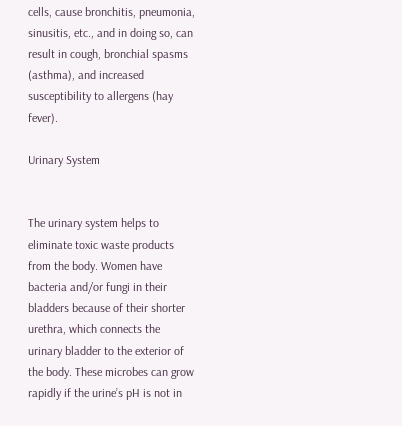cells, cause bronchitis, pneumonia, sinusitis, etc., and in doing so, can result in cough, bronchial spasms (asthma), and increased susceptibility to allergens (hay fever).

Urinary System


The urinary system helps to eliminate toxic waste products from the body. Women have bacteria and/or fungi in their bladders because of their shorter urethra, which connects the urinary bladder to the exterior of the body. These microbes can grow rapidly if the urine’s pH is not in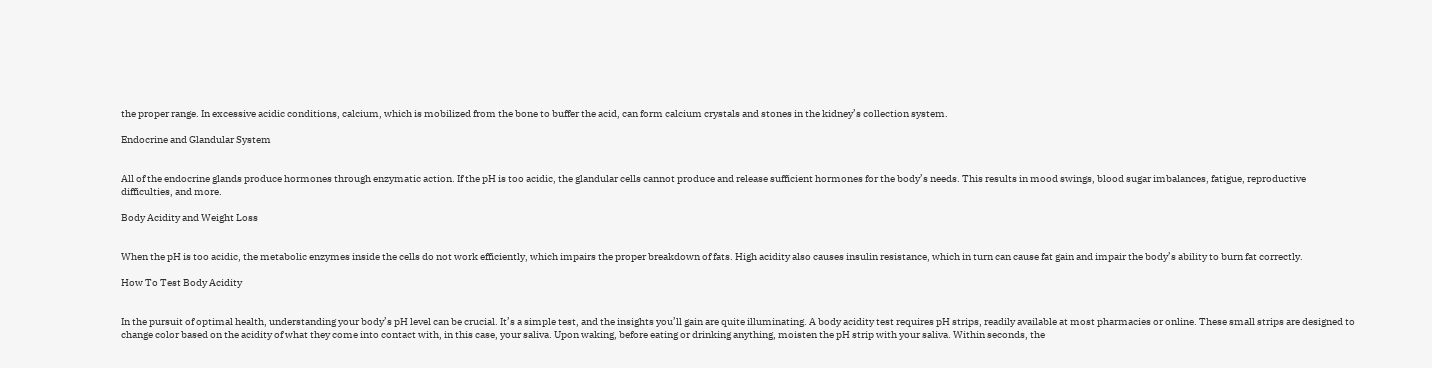the proper range. In excessive acidic conditions, calcium, which is mobilized from the bone to buffer the acid, can form calcium crystals and stones in the kidney’s collection system.

Endocrine and Glandular System


All of the endocrine glands produce hormones through enzymatic action. If the pH is too acidic, the glandular cells cannot produce and release sufficient hormones for the body’s needs. This results in mood swings, blood sugar imbalances, fatigue, reproductive difficulties, and more.

Body Acidity and Weight Loss


When the pH is too acidic, the metabolic enzymes inside the cells do not work efficiently, which impairs the proper breakdown of fats. High acidity also causes insulin resistance, which in turn can cause fat gain and impair the body’s ability to burn fat correctly.

How To Test Body Acidity


In the pursuit of optimal health, understanding your body’s pH level can be crucial. It’s a simple test, and the insights you’ll gain are quite illuminating. A body acidity test requires pH strips, readily available at most pharmacies or online. These small strips are designed to change color based on the acidity of what they come into contact with, in this case, your saliva. Upon waking, before eating or drinking anything, moisten the pH strip with your saliva. Within seconds, the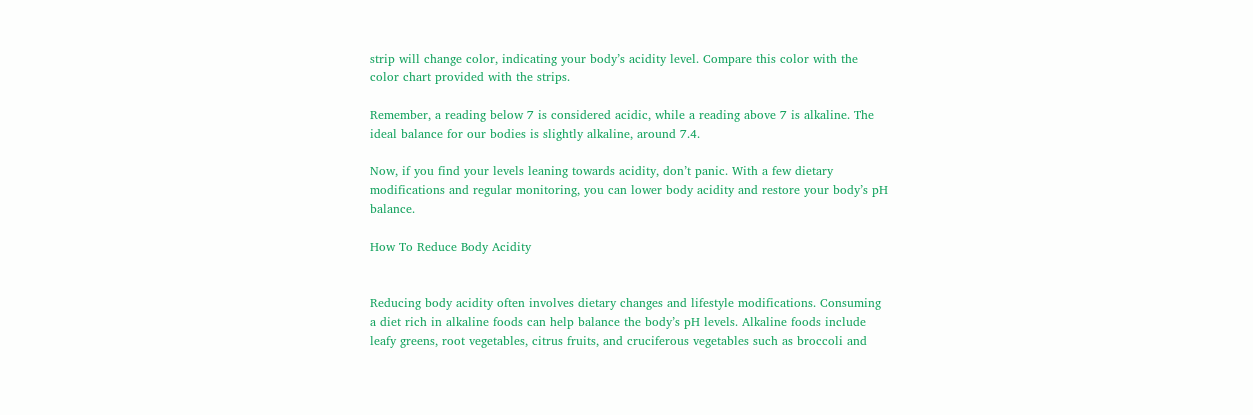strip will change color, indicating your body’s acidity level. Compare this color with the color chart provided with the strips.

Remember, a reading below 7 is considered acidic, while a reading above 7 is alkaline. The ideal balance for our bodies is slightly alkaline, around 7.4.

Now, if you find your levels leaning towards acidity, don’t panic. With a few dietary modifications and regular monitoring, you can lower body acidity and restore your body’s pH balance.

How To Reduce Body Acidity


Reducing body acidity often involves dietary changes and lifestyle modifications. Consuming a diet rich in alkaline foods can help balance the body’s pH levels. Alkaline foods include leafy greens, root vegetables, citrus fruits, and cruciferous vegetables such as broccoli and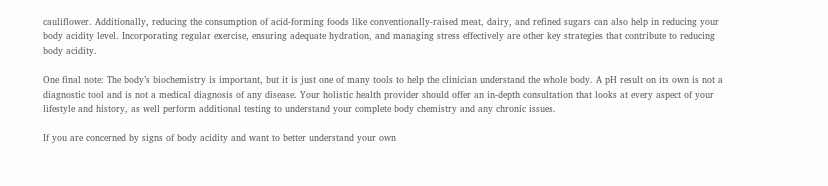cauliflower. Additionally, reducing the consumption of acid-forming foods like conventionally-raised meat, dairy, and refined sugars can also help in reducing your body acidity level. Incorporating regular exercise, ensuring adequate hydration, and managing stress effectively are other key strategies that contribute to reducing body acidity.

One final note: The body’s biochemistry is important, but it is just one of many tools to help the clinician understand the whole body. A pH result on its own is not a diagnostic tool and is not a medical diagnosis of any disease. Your holistic health provider should offer an in-depth consultation that looks at every aspect of your lifestyle and history, as well perform additional testing to understand your complete body chemistry and any chronic issues.

If you are concerned by signs of body acidity and want to better understand your own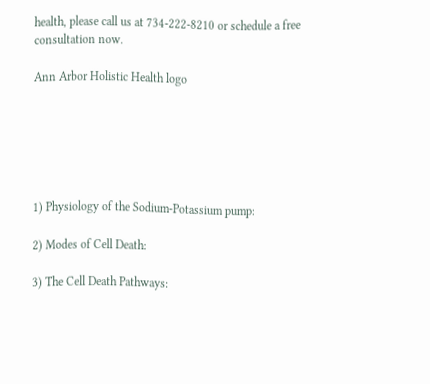health, please call us at 734-222-8210 or schedule a free consultation now.

Ann Arbor Holistic Health logo






1) Physiology of the Sodium-Potassium pump:

2) Modes of Cell Death:

3) The Cell Death Pathways: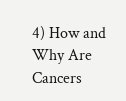4) How and Why Are Cancers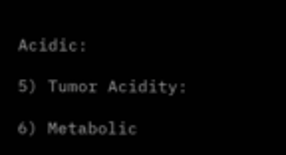Acidic:

5) Tumor Acidity:

6) Metabolic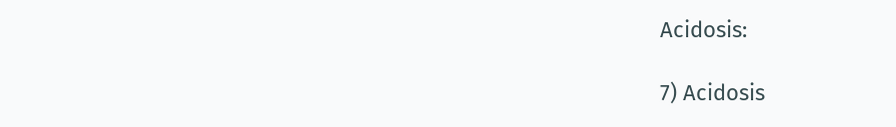Acidosis:

7) Acidosis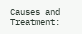Causes and Treatment: